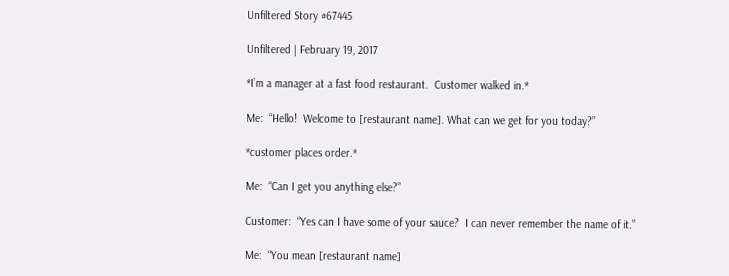Unfiltered Story #67445

Unfiltered | February 19, 2017

*I’m a manager at a fast food restaurant.  Customer walked in.*

Me:  “Hello!  Welcome to [restaurant name]. What can we get for you today?”

*customer places order.*

Me:  “Can I get you anything else?”

Customer:  “Yes can I have some of your sauce?  I can never remember the name of it.”

Me:  “You mean [restaurant name]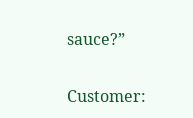sauce?”

Customer: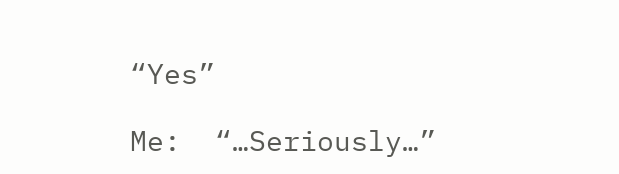“Yes”

Me:  “…Seriously…”